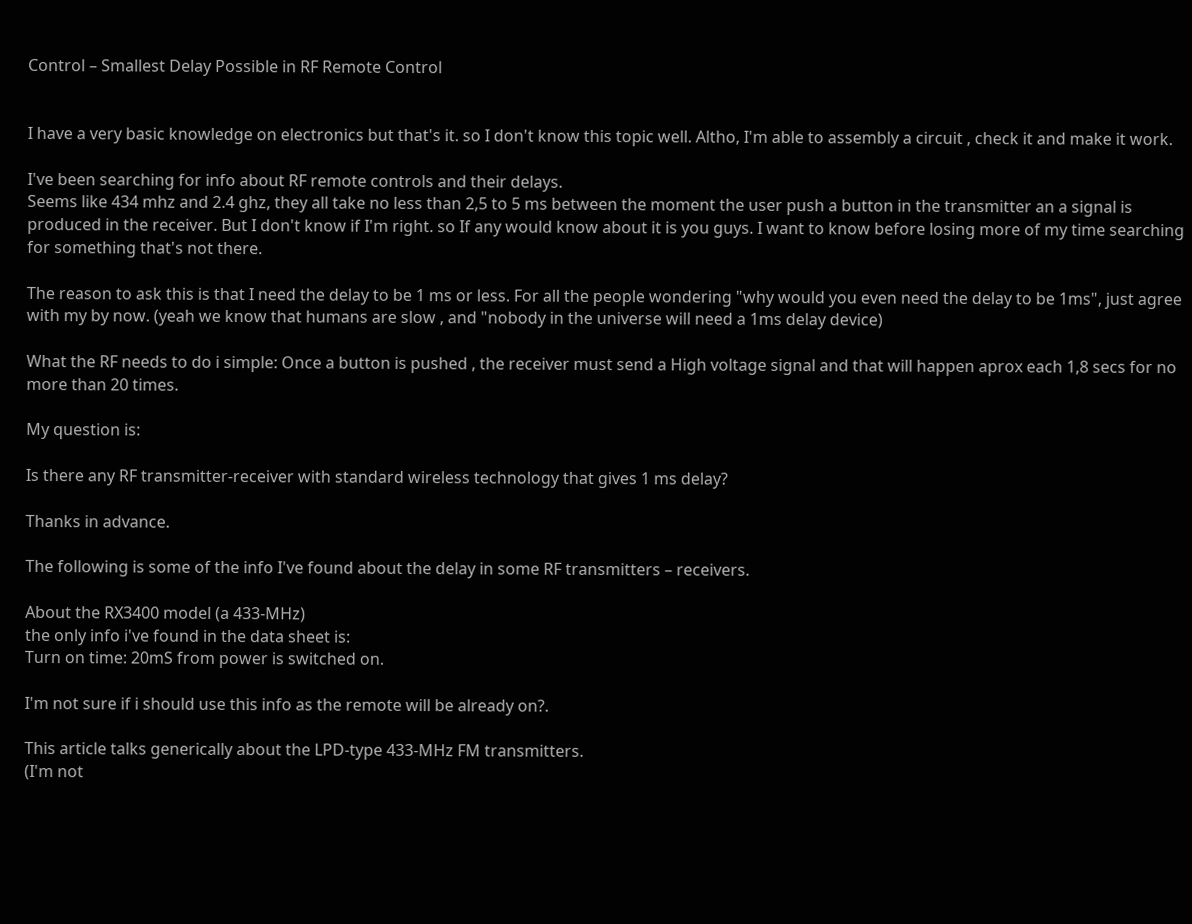Control – Smallest Delay Possible in RF Remote Control


I have a very basic knowledge on electronics but that's it. so I don't know this topic well. Altho, I'm able to assembly a circuit , check it and make it work.

I've been searching for info about RF remote controls and their delays.
Seems like 434 mhz and 2.4 ghz, they all take no less than 2,5 to 5 ms between the moment the user push a button in the transmitter an a signal is produced in the receiver. But I don't know if I'm right. so If any would know about it is you guys. I want to know before losing more of my time searching for something that's not there.

The reason to ask this is that I need the delay to be 1 ms or less. For all the people wondering "why would you even need the delay to be 1ms", just agree with my by now. (yeah we know that humans are slow , and "nobody in the universe will need a 1ms delay device)

What the RF needs to do i simple: Once a button is pushed , the receiver must send a High voltage signal and that will happen aprox each 1,8 secs for no more than 20 times.

My question is:

Is there any RF transmitter-receiver with standard wireless technology that gives 1 ms delay?

Thanks in advance.

The following is some of the info I've found about the delay in some RF transmitters – receivers.

About the RX3400 model (a 433-MHz)
the only info i've found in the data sheet is:
Turn on time: 20mS from power is switched on.

I'm not sure if i should use this info as the remote will be already on?.

This article talks generically about the LPD-type 433-MHz FM transmitters.
(I'm not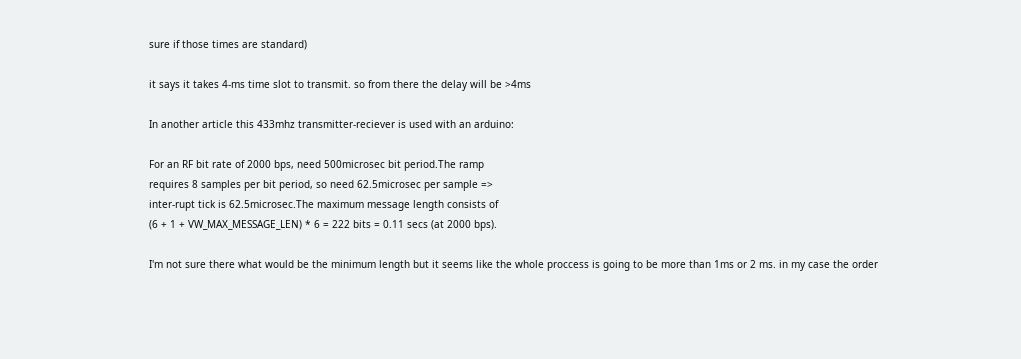sure if those times are standard)

it says it takes 4-ms time slot to transmit. so from there the delay will be >4ms

In another article this 433mhz transmitter-reciever is used with an arduino:

For an RF bit rate of 2000 bps, need 500microsec bit period.The ramp
requires 8 samples per bit period, so need 62.5microsec per sample =>
inter-rupt tick is 62.5microsec.The maximum message length consists of
(6 + 1 + VW_MAX_MESSAGE_LEN) * 6 = 222 bits = 0.11 secs (at 2000 bps).

I'm not sure there what would be the minimum length but it seems like the whole proccess is going to be more than 1ms or 2 ms. in my case the order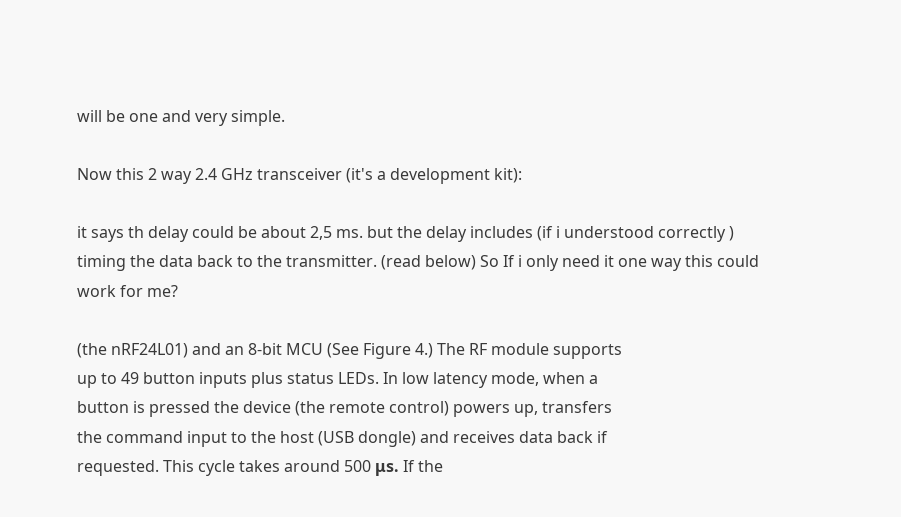will be one and very simple.

Now this 2 way 2.4 GHz transceiver (it's a development kit):

it says th delay could be about 2,5 ms. but the delay includes (if i understood correctly ) timing the data back to the transmitter. (read below) So If i only need it one way this could work for me?

(the nRF24L01) and an 8-bit MCU (See Figure 4.) The RF module supports
up to 49 button inputs plus status LEDs. In low latency mode, when a
button is pressed the device (the remote control) powers up, transfers
the command input to the host (USB dongle) and receives data back if
requested. This cycle takes around 500 μs. If the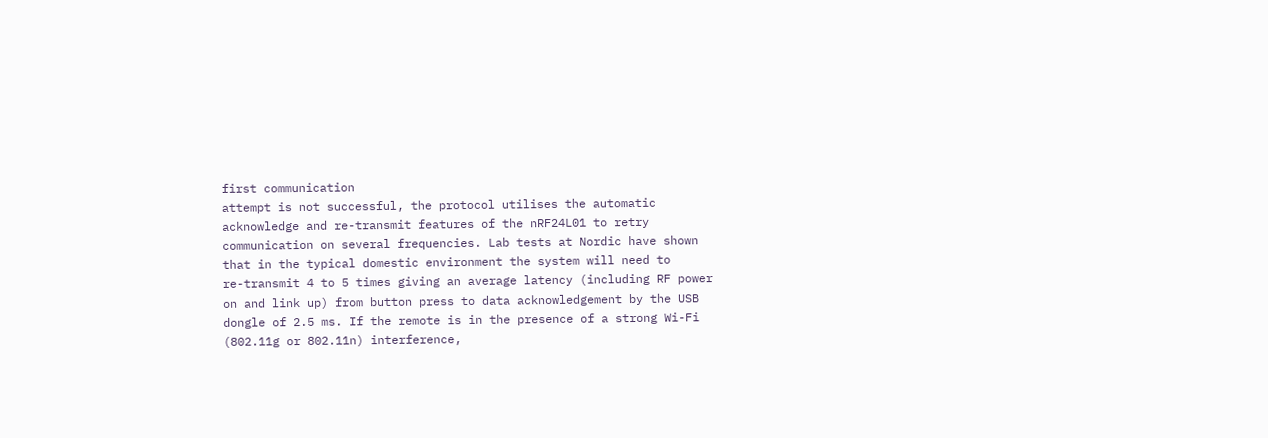first communication
attempt is not successful, the protocol utilises the automatic
acknowledge and re-transmit features of the nRF24L01 to retry
communication on several frequencies. Lab tests at Nordic have shown
that in the typical domestic environment the system will need to
re-transmit 4 to 5 times giving an average latency (including RF power
on and link up) from button press to data acknowledgement by the USB
dongle of 2.5 ms. If the remote is in the presence of a strong Wi-Fi
(802.11g or 802.11n) interference,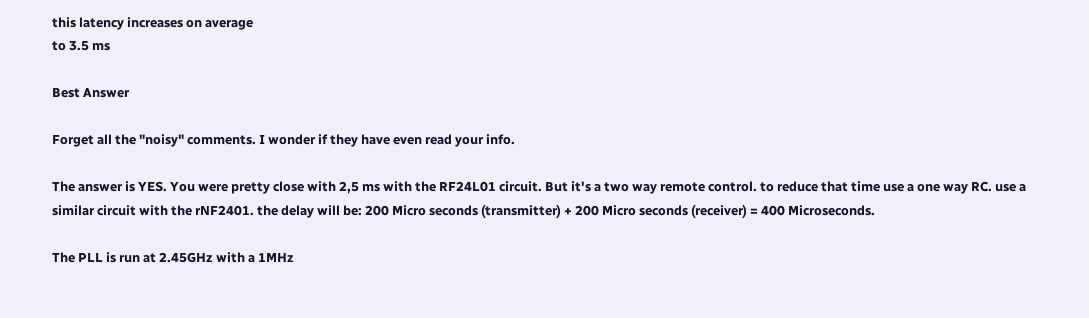this latency increases on average
to 3.5 ms

Best Answer

Forget all the "noisy" comments. I wonder if they have even read your info.

The answer is YES. You were pretty close with 2,5 ms with the RF24L01 circuit. But it's a two way remote control. to reduce that time use a one way RC. use a similar circuit with the rNF2401. the delay will be: 200 Micro seconds (transmitter) + 200 Micro seconds (receiver) = 400 Microseconds.

The PLL is run at 2.45GHz with a 1MHz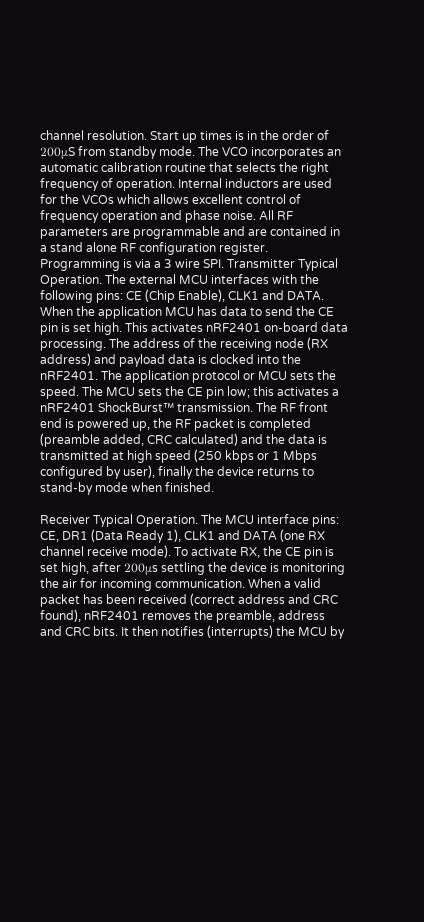channel resolution. Start up times is in the order of 200μS from standby mode. The VCO incorporates an automatic calibration routine that selects the right frequency of operation. Internal inductors are used for the VCOs which allows excellent control of frequency operation and phase noise. All RF parameters are programmable and are contained in a stand alone RF configuration register. Programming is via a 3 wire SPI. Transmitter Typical Operation. The external MCU interfaces with the following pins: CE (Chip Enable), CLK1 and DATA. When the application MCU has data to send the CE pin is set high. This activates nRF2401 on-board data processing. The address of the receiving node (RX address) and payload data is clocked into the nRF2401. The application protocol or MCU sets the speed. The MCU sets the CE pin low; this activates a nRF2401 ShockBurst™ transmission. The RF front end is powered up, the RF packet is completed (preamble added, CRC calculated) and the data is transmitted at high speed (250 kbps or 1 Mbps configured by user), finally the device returns to stand-by mode when finished.

Receiver Typical Operation. The MCU interface pins: CE, DR1 (Data Ready 1), CLK1 and DATA (one RX channel receive mode). To activate RX, the CE pin is set high, after 200μs settling the device is monitoring the air for incoming communication. When a valid packet has been received (correct address and CRC found), nRF2401 removes the preamble, address and CRC bits. It then notifies (interrupts) the MCU by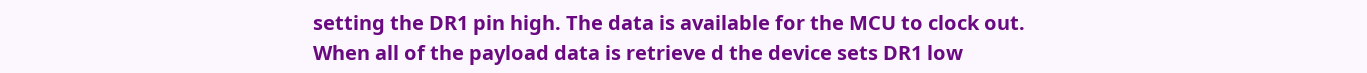setting the DR1 pin high. The data is available for the MCU to clock out. When all of the payload data is retrieve d the device sets DR1 low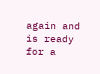again and is ready for a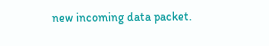new incoming data packet.